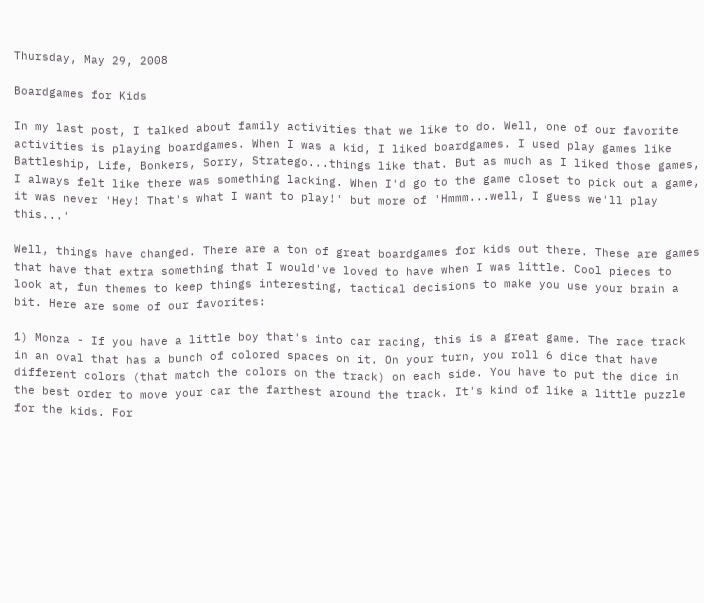Thursday, May 29, 2008

Boardgames for Kids

In my last post, I talked about family activities that we like to do. Well, one of our favorite activities is playing boardgames. When I was a kid, I liked boardgames. I used play games like Battleship, Life, Bonkers, Sorry, Stratego...things like that. But as much as I liked those games, I always felt like there was something lacking. When I'd go to the game closet to pick out a game, it was never 'Hey! That's what I want to play!' but more of 'Hmmm...well, I guess we'll play this...'

Well, things have changed. There are a ton of great boardgames for kids out there. These are games that have that extra something that I would've loved to have when I was little. Cool pieces to look at, fun themes to keep things interesting, tactical decisions to make you use your brain a bit. Here are some of our favorites:

1) Monza - If you have a little boy that's into car racing, this is a great game. The race track in an oval that has a bunch of colored spaces on it. On your turn, you roll 6 dice that have different colors (that match the colors on the track) on each side. You have to put the dice in the best order to move your car the farthest around the track. It's kind of like a little puzzle for the kids. For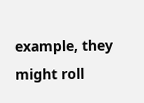example, they might roll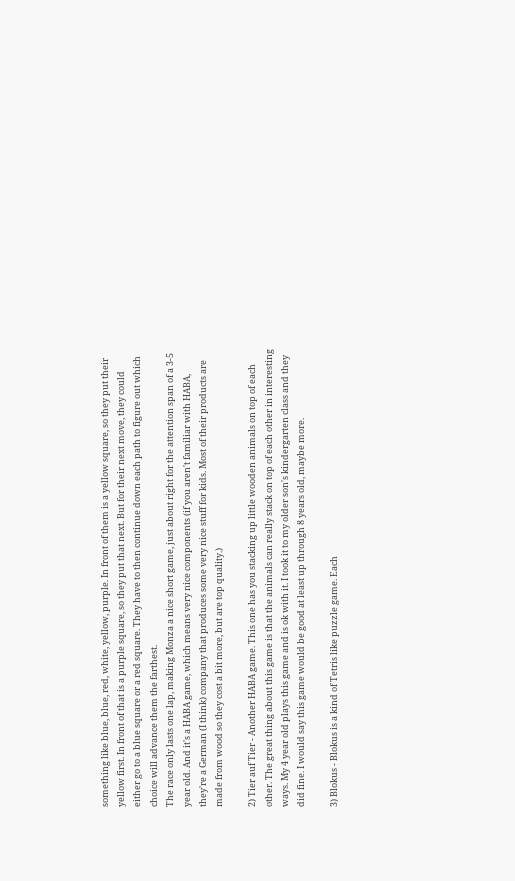something like blue, blue, red, white, yellow, purple. In front of them is a yellow square, so they put their yellow first. In front of that is a purple square, so they put that next. But for their next move, they could either go to a blue square or a red square. They have to then continue down each path to figure out which choice will advance them the farthest.
The race only lasts one lap, making Monza a nice short game, just about right for the attention span of a 3-5 year old. And it's a HABA game, which means very nice components (if you aren't familiar with HABA, they're a German (I think) company that produces some very nice stuff for kids. Most of their products are made from wood so they cost a bit more, but are top quality.)

2) Tier auf Tier - Another HABA game. This one has you stacking up little wooden animals on top of each other. The great thing about this game is that the animals can really stack on top of each other in interesting ways. My 4 year old plays this game and is ok with it. I took it to my older son's kindergarten class and they did fine. I would say this game would be good at least up through 8 years old, maybe more.

3) Blokus - Blokus is a kind of Tetris like puzzle game. Each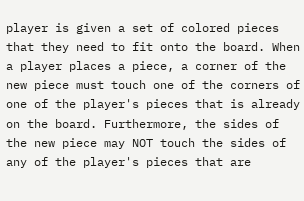player is given a set of colored pieces that they need to fit onto the board. When a player places a piece, a corner of the new piece must touch one of the corners of one of the player's pieces that is already on the board. Furthermore, the sides of the new piece may NOT touch the sides of any of the player's pieces that are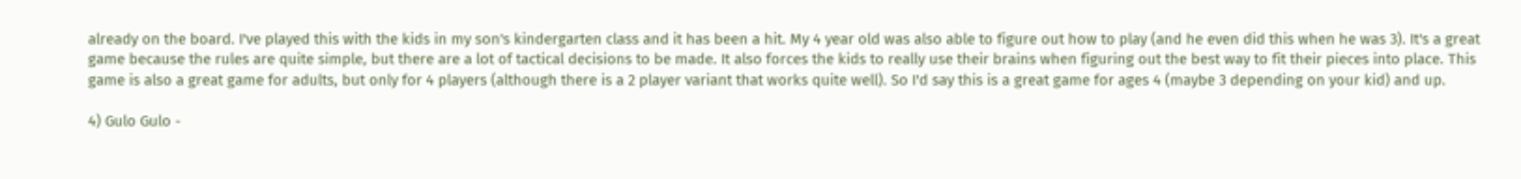already on the board. I've played this with the kids in my son's kindergarten class and it has been a hit. My 4 year old was also able to figure out how to play (and he even did this when he was 3). It's a great game because the rules are quite simple, but there are a lot of tactical decisions to be made. It also forces the kids to really use their brains when figuring out the best way to fit their pieces into place. This game is also a great game for adults, but only for 4 players (although there is a 2 player variant that works quite well). So I'd say this is a great game for ages 4 (maybe 3 depending on your kid) and up.

4) Gulo Gulo -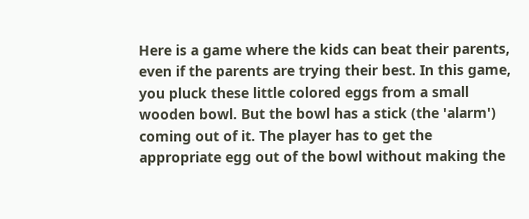Here is a game where the kids can beat their parents, even if the parents are trying their best. In this game, you pluck these little colored eggs from a small wooden bowl. But the bowl has a stick (the 'alarm') coming out of it. The player has to get the appropriate egg out of the bowl without making the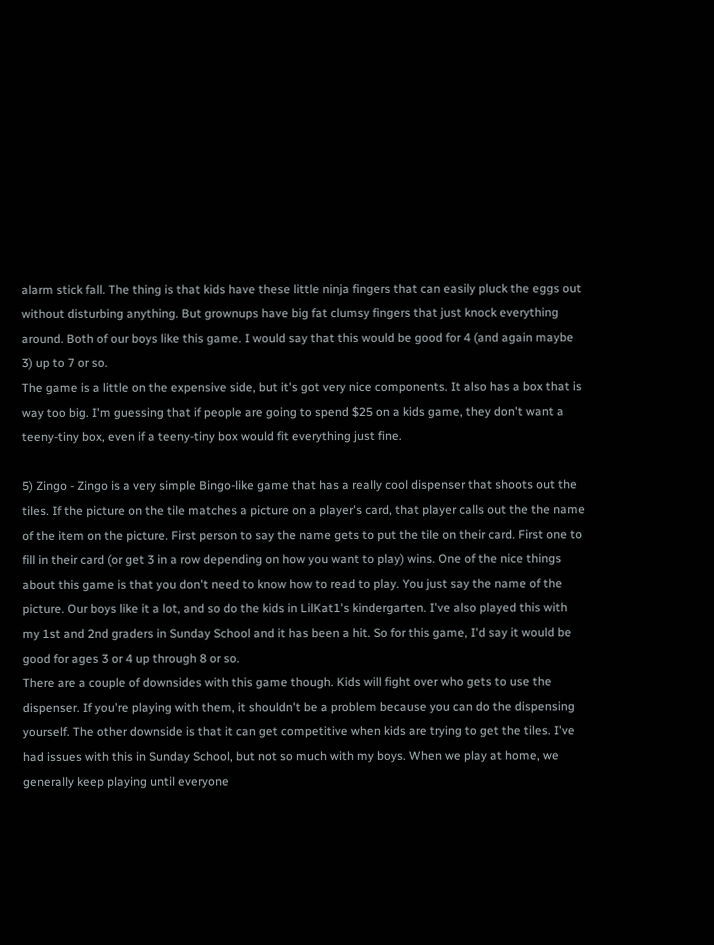alarm stick fall. The thing is that kids have these little ninja fingers that can easily pluck the eggs out without disturbing anything. But grownups have big fat clumsy fingers that just knock everything around. Both of our boys like this game. I would say that this would be good for 4 (and again maybe 3) up to 7 or so.
The game is a little on the expensive side, but it's got very nice components. It also has a box that is way too big. I'm guessing that if people are going to spend $25 on a kids game, they don't want a teeny-tiny box, even if a teeny-tiny box would fit everything just fine.

5) Zingo - Zingo is a very simple Bingo-like game that has a really cool dispenser that shoots out the tiles. If the picture on the tile matches a picture on a player's card, that player calls out the the name of the item on the picture. First person to say the name gets to put the tile on their card. First one to fill in their card (or get 3 in a row depending on how you want to play) wins. One of the nice things about this game is that you don't need to know how to read to play. You just say the name of the picture. Our boys like it a lot, and so do the kids in LilKat1's kindergarten. I've also played this with my 1st and 2nd graders in Sunday School and it has been a hit. So for this game, I'd say it would be good for ages 3 or 4 up through 8 or so.
There are a couple of downsides with this game though. Kids will fight over who gets to use the dispenser. If you're playing with them, it shouldn't be a problem because you can do the dispensing yourself. The other downside is that it can get competitive when kids are trying to get the tiles. I've had issues with this in Sunday School, but not so much with my boys. When we play at home, we generally keep playing until everyone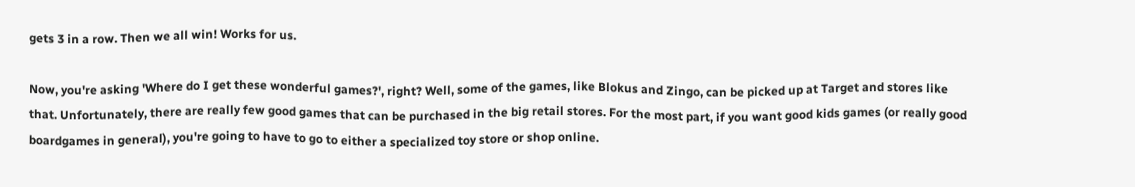gets 3 in a row. Then we all win! Works for us.

Now, you're asking 'Where do I get these wonderful games?', right? Well, some of the games, like Blokus and Zingo, can be picked up at Target and stores like that. Unfortunately, there are really few good games that can be purchased in the big retail stores. For the most part, if you want good kids games (or really good boardgames in general), you're going to have to go to either a specialized toy store or shop online.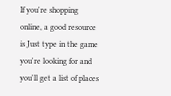If you're shopping online, a good resource is Just type in the game you're looking for and you'll get a list of places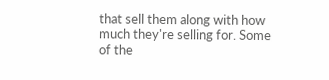that sell them along with how much they're selling for. Some of the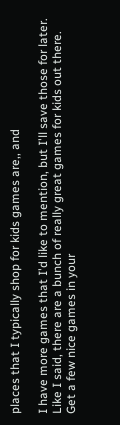places that I typically shop for kids games are,, and

I have more games that I'd like to mention, but I'll save those for later. Like I said, there are a bunch of really great games for kids out there. Get a few nice games in your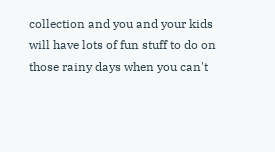collection and you and your kids will have lots of fun stuff to do on those rainy days when you can't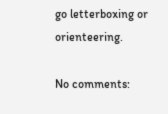go letterboxing or orienteering.

No comments: